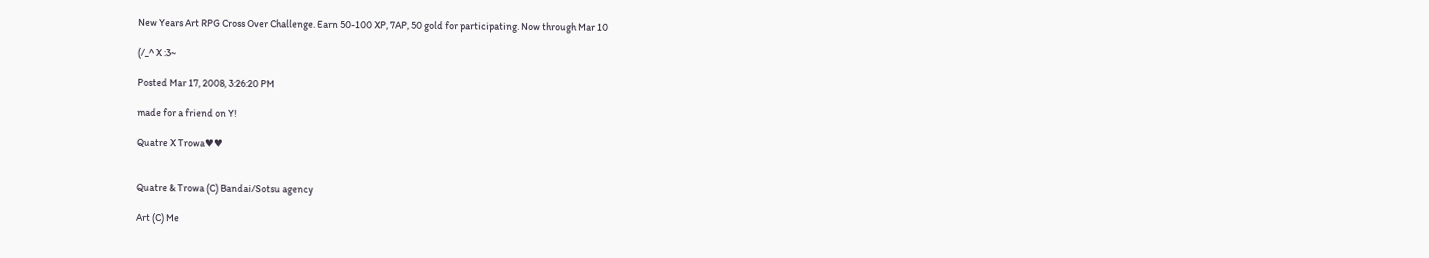New Years Art RPG Cross Over Challenge. Earn 50-100 XP, 7AP, 50 gold for participating. Now through Mar 10

(/_^ X :3~

Posted Mar 17, 2008, 3:26:20 PM

made for a friend on Y!

Quatre X Trowa♥♥


Quatre & Trowa (C) Bandai/Sotsu agency

Art (C) Me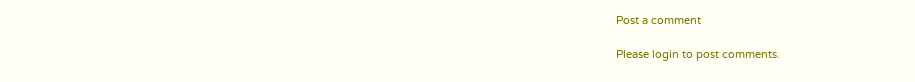Post a comment

Please login to post comments.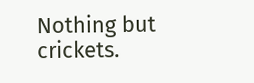Nothing but crickets.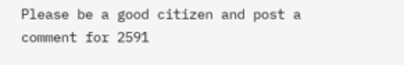Please be a good citizen and post a comment for 2591